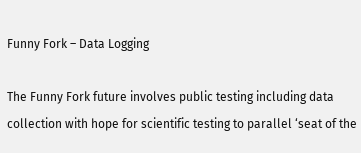Funny Fork – Data Logging

The Funny Fork future involves public testing including data collection with hope for scientific testing to parallel ‘seat of the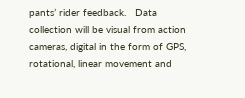pants’ rider feedback.   Data collection will be visual from action cameras, digital in the form of GPS, rotational, linear movement and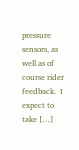pressure sensors, as well as of course rider feedback.  I expect to take […]